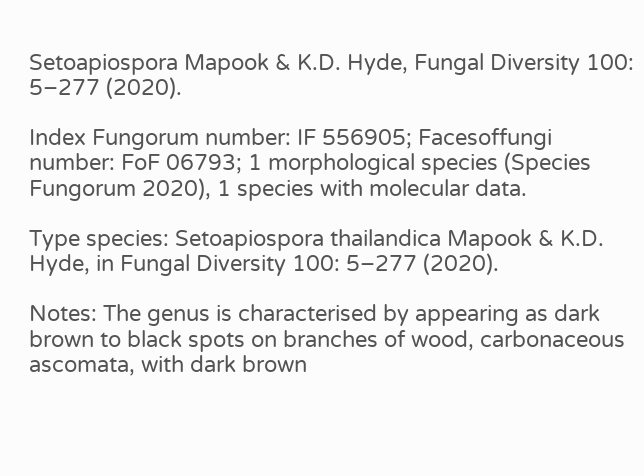Setoapiospora Mapook & K.D. Hyde, Fungal Diversity 100: 5–277 (2020).

Index Fungorum number: IF 556905; Facesoffungi number: FoF 06793; 1 morphological species (Species Fungorum 2020), 1 species with molecular data.

Type species: Setoapiospora thailandica Mapook & K.D. Hyde, in Fungal Diversity 100: 5–277 (2020).

Notes: The genus is characterised by appearing as dark brown to black spots on branches of wood, carbonaceous ascomata, with dark brown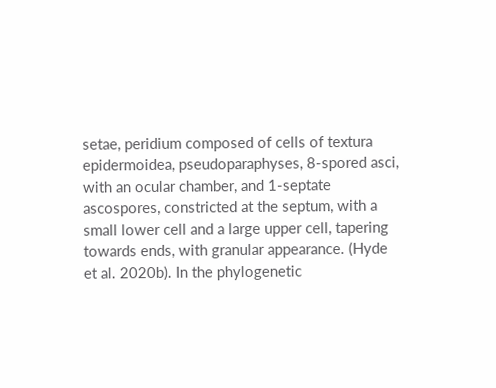setae, peridium composed of cells of textura epidermoidea, pseudoparaphyses, 8-spored asci, with an ocular chamber, and 1-septate ascospores, constricted at the septum, with a small lower cell and a large upper cell, tapering towards ends, with granular appearance. (Hyde et al. 2020b). In the phylogenetic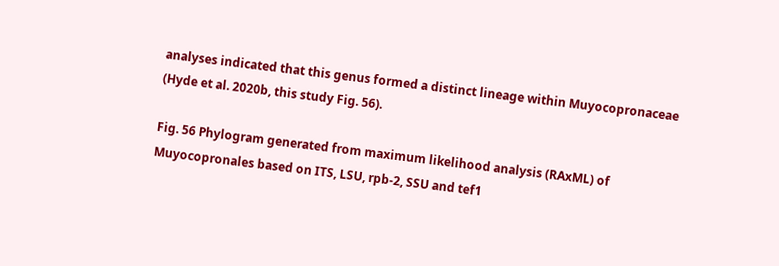analyses indicated that this genus formed a distinct lineage within Muyocopronaceae (Hyde et al. 2020b, this study Fig. 56).

Fig. 56 Phylogram generated from maximum likelihood analysis (RAxML) of Muyocopronales based on ITS, LSU, rpb-2, SSU and tef1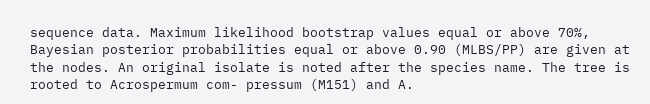sequence data. Maximum likelihood bootstrap values equal or above 70%, Bayesian posterior probabilities equal or above 0.90 (MLBS/PP) are given at the nodes. An original isolate is noted after the species name. The tree is rooted to Acrospermum com- pressum (M151) and A.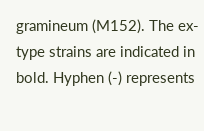gramineum (M152). The ex-type strains are indicated in bold. Hyphen (-) represents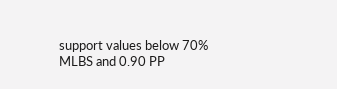support values below 70% MLBS and 0.90 PP